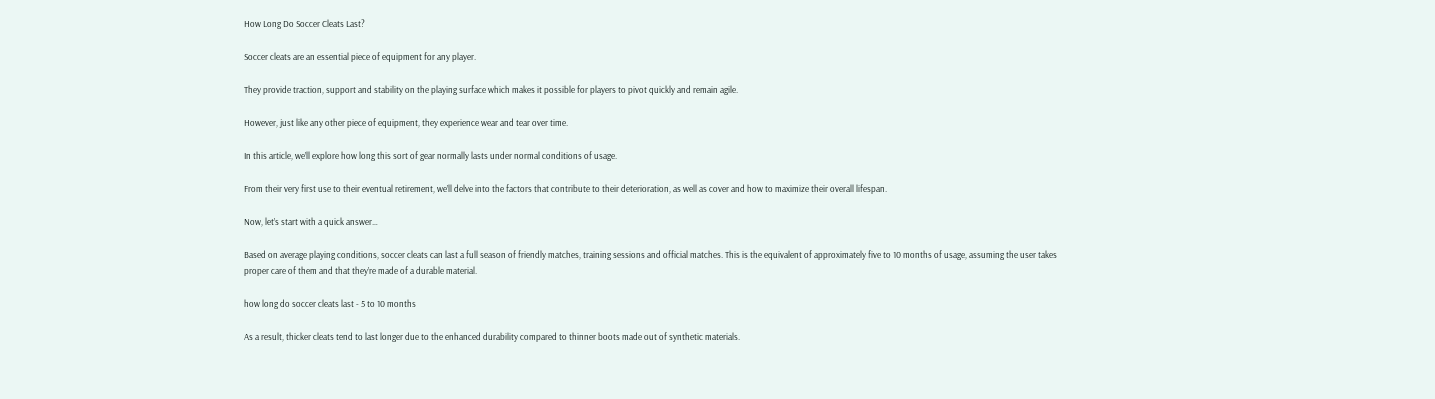How Long Do Soccer Cleats Last?

Soccer cleats are an essential piece of equipment for any player.

They provide traction, support and stability on the playing surface which makes it possible for players to pivot quickly and remain agile.

However, just like any other piece of equipment, they experience wear and tear over time.

In this article, we’ll explore how long this sort of gear normally lasts under normal conditions of usage.

From their very first use to their eventual retirement, we’ll delve into the factors that contribute to their deterioration, as well as cover and how to maximize their overall lifespan.

Now, let’s start with a quick answer…

Based on average playing conditions, soccer cleats can last a full season of friendly matches, training sessions and official matches. This is the equivalent of approximately five to 10 months of usage, assuming the user takes proper care of them and that they’re made of a durable material.

how long do soccer cleats last - 5 to 10 months

As a result, thicker cleats tend to last longer due to the enhanced durability compared to thinner boots made out of synthetic materials.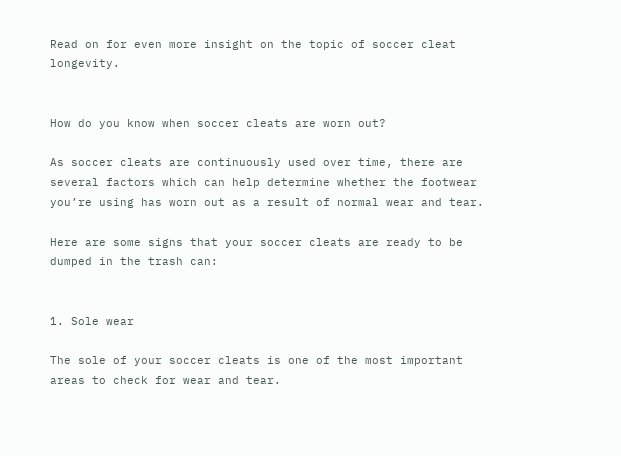Read on for even more insight on the topic of soccer cleat longevity.


How do you know when soccer cleats are worn out?

As soccer cleats are continuously used over time, there are several factors which can help determine whether the footwear you’re using has worn out as a result of normal wear and tear.

Here are some signs that your soccer cleats are ready to be dumped in the trash can:


1. Sole wear

The sole of your soccer cleats is one of the most important areas to check for wear and tear.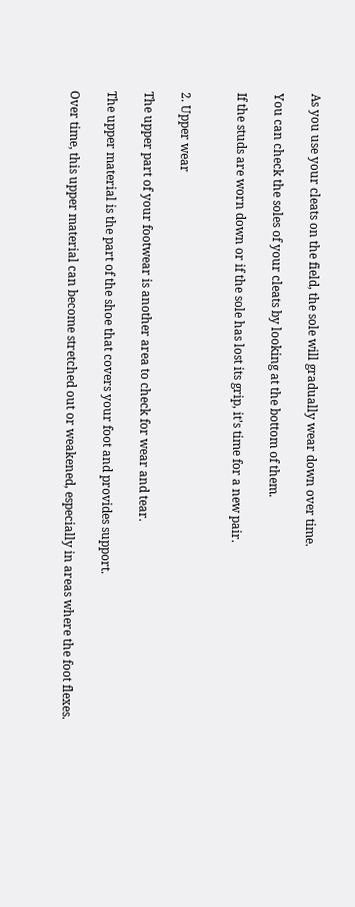As you use your cleats on the field, the sole will gradually wear down over time.

You can check the soles of your cleats by looking at the bottom of them.

If the studs are worn down or if the sole has lost its grip, it’s time for a new pair.


2. Upper wear

The upper part of your footwear is another area to check for wear and tear.

The upper material is the part of the shoe that covers your foot and provides support.

Over time, this upper material can become stretched out or weakened, especially in areas where the foot flexes.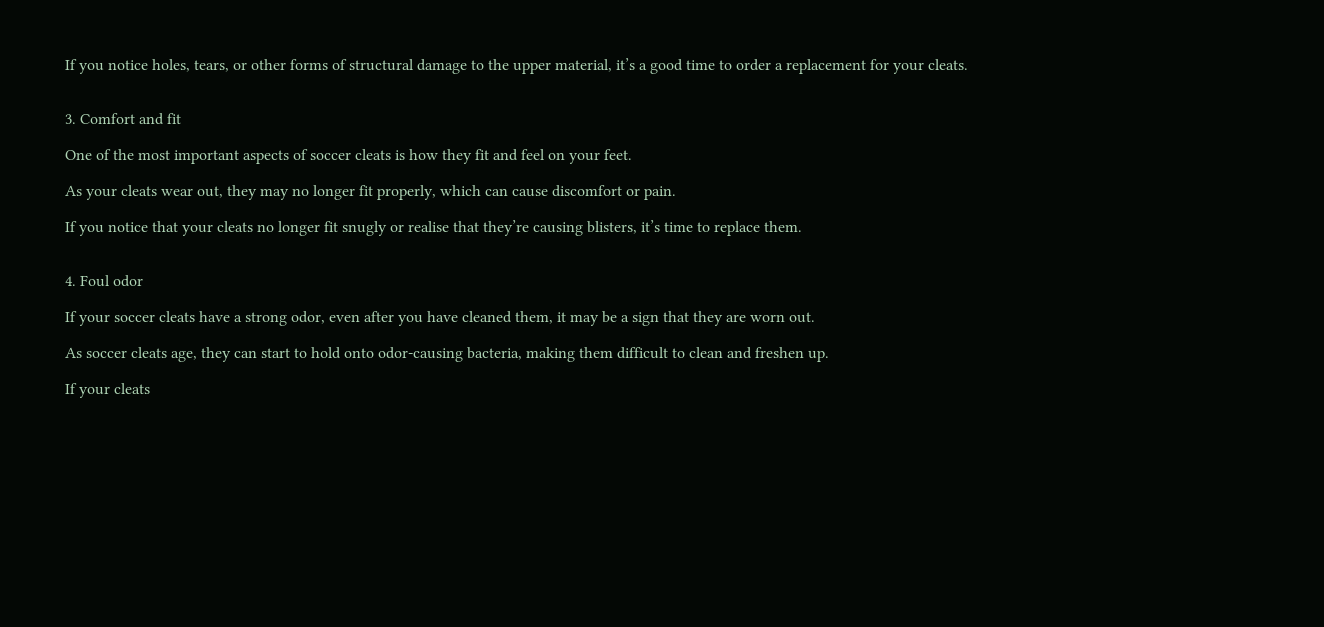If you notice holes, tears, or other forms of structural damage to the upper material, it’s a good time to order a replacement for your cleats.


3. Comfort and fit

One of the most important aspects of soccer cleats is how they fit and feel on your feet.

As your cleats wear out, they may no longer fit properly, which can cause discomfort or pain.

If you notice that your cleats no longer fit snugly or realise that they’re causing blisters, it’s time to replace them.


4. Foul odor

If your soccer cleats have a strong odor, even after you have cleaned them, it may be a sign that they are worn out.

As soccer cleats age, they can start to hold onto odor-causing bacteria, making them difficult to clean and freshen up.

If your cleats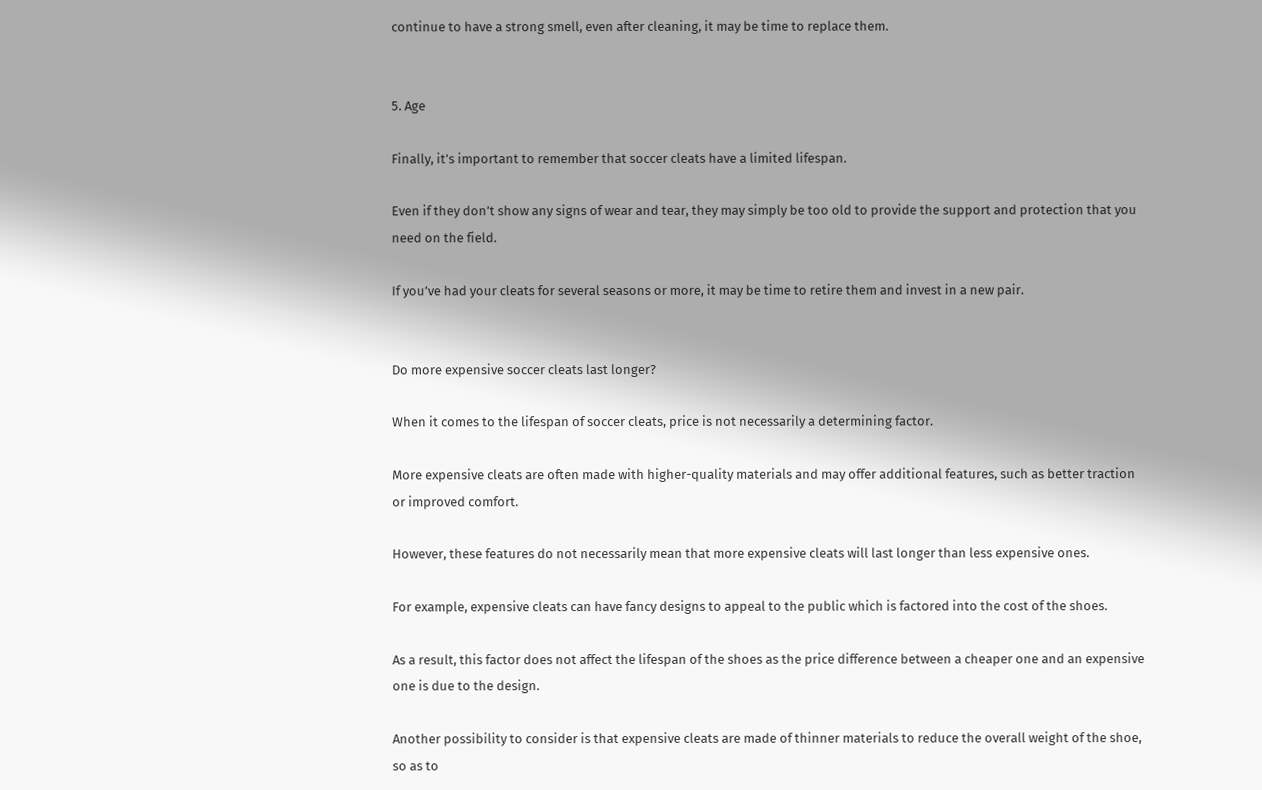continue to have a strong smell, even after cleaning, it may be time to replace them.


5. Age

Finally, it’s important to remember that soccer cleats have a limited lifespan.

Even if they don’t show any signs of wear and tear, they may simply be too old to provide the support and protection that you need on the field.

If you’ve had your cleats for several seasons or more, it may be time to retire them and invest in a new pair.


Do more expensive soccer cleats last longer?

When it comes to the lifespan of soccer cleats, price is not necessarily a determining factor.

More expensive cleats are often made with higher-quality materials and may offer additional features, such as better traction or improved comfort.

However, these features do not necessarily mean that more expensive cleats will last longer than less expensive ones.

For example, expensive cleats can have fancy designs to appeal to the public which is factored into the cost of the shoes.

As a result, this factor does not affect the lifespan of the shoes as the price difference between a cheaper one and an expensive one is due to the design.

Another possibility to consider is that expensive cleats are made of thinner materials to reduce the overall weight of the shoe, so as to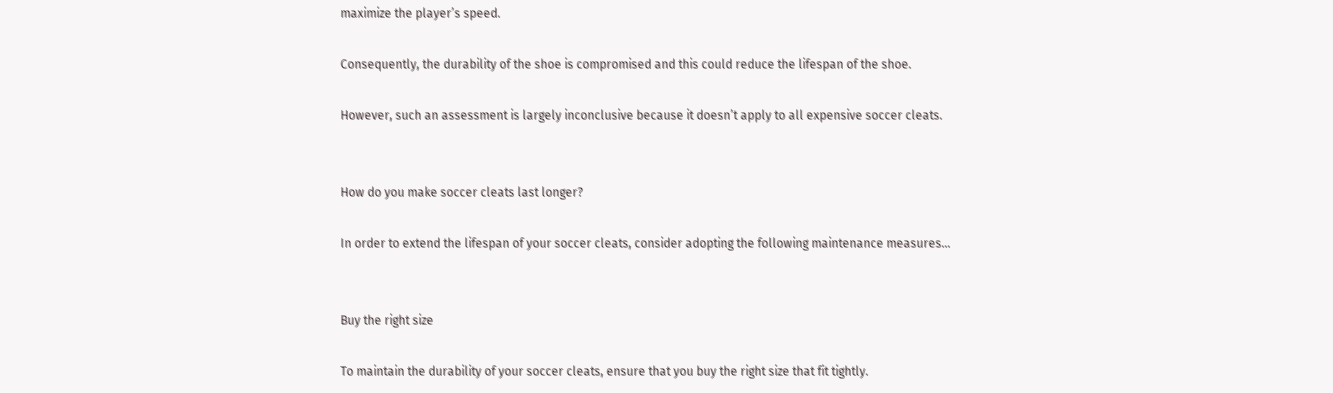maximize the player’s speed.

Consequently, the durability of the shoe is compromised and this could reduce the lifespan of the shoe.

However, such an assessment is largely inconclusive because it doesn’t apply to all expensive soccer cleats.


How do you make soccer cleats last longer?

In order to extend the lifespan of your soccer cleats, consider adopting the following maintenance measures…


Buy the right size

To maintain the durability of your soccer cleats, ensure that you buy the right size that fit tightly.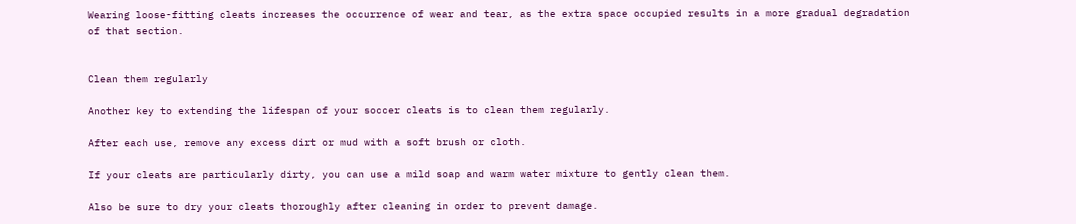Wearing loose-fitting cleats increases the occurrence of wear and tear, as the extra space occupied results in a more gradual degradation of that section.


Clean them regularly

Another key to extending the lifespan of your soccer cleats is to clean them regularly.

After each use, remove any excess dirt or mud with a soft brush or cloth.

If your cleats are particularly dirty, you can use a mild soap and warm water mixture to gently clean them.

Also be sure to dry your cleats thoroughly after cleaning in order to prevent damage.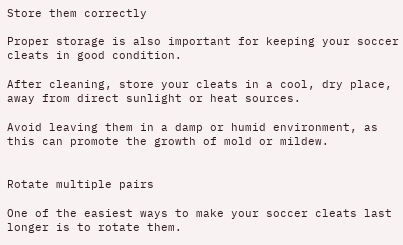Store them correctly

Proper storage is also important for keeping your soccer cleats in good condition.

After cleaning, store your cleats in a cool, dry place, away from direct sunlight or heat sources.

Avoid leaving them in a damp or humid environment, as this can promote the growth of mold or mildew.


Rotate multiple pairs

One of the easiest ways to make your soccer cleats last longer is to rotate them.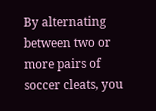By alternating between two or more pairs of soccer cleats, you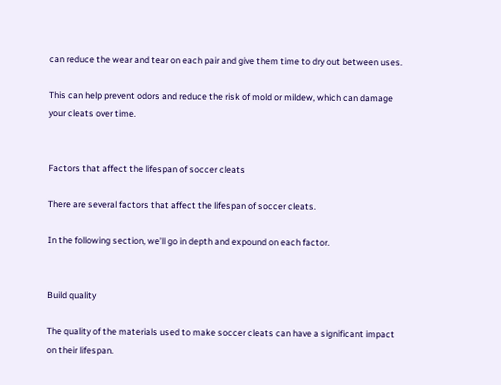can reduce the wear and tear on each pair and give them time to dry out between uses.

This can help prevent odors and reduce the risk of mold or mildew, which can damage your cleats over time.


Factors that affect the lifespan of soccer cleats

There are several factors that affect the lifespan of soccer cleats.

In the following section, we’ll go in depth and expound on each factor.


Build quality

The quality of the materials used to make soccer cleats can have a significant impact on their lifespan.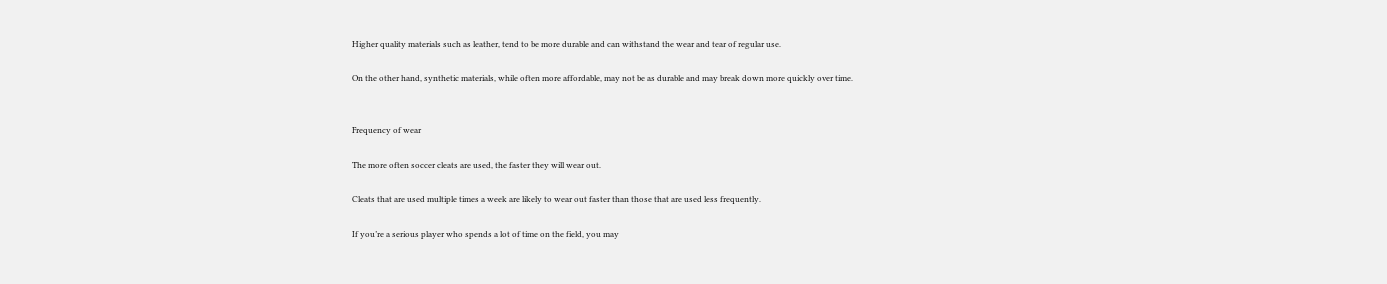Higher quality materials such as leather, tend to be more durable and can withstand the wear and tear of regular use.

On the other hand, synthetic materials, while often more affordable, may not be as durable and may break down more quickly over time.


Frequency of wear

The more often soccer cleats are used, the faster they will wear out.

Cleats that are used multiple times a week are likely to wear out faster than those that are used less frequently.

If you’re a serious player who spends a lot of time on the field, you may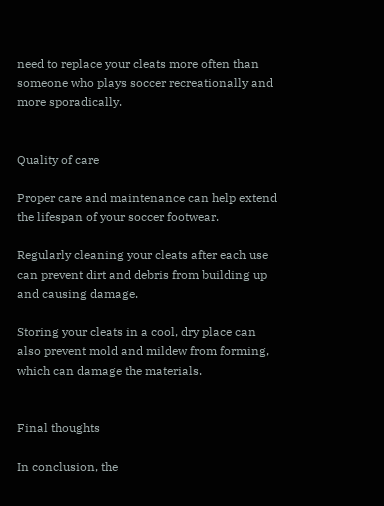need to replace your cleats more often than someone who plays soccer recreationally and more sporadically.


Quality of care

Proper care and maintenance can help extend the lifespan of your soccer footwear.

Regularly cleaning your cleats after each use can prevent dirt and debris from building up and causing damage.

Storing your cleats in a cool, dry place can also prevent mold and mildew from forming, which can damage the materials.


Final thoughts

In conclusion, the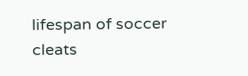lifespan of soccer cleats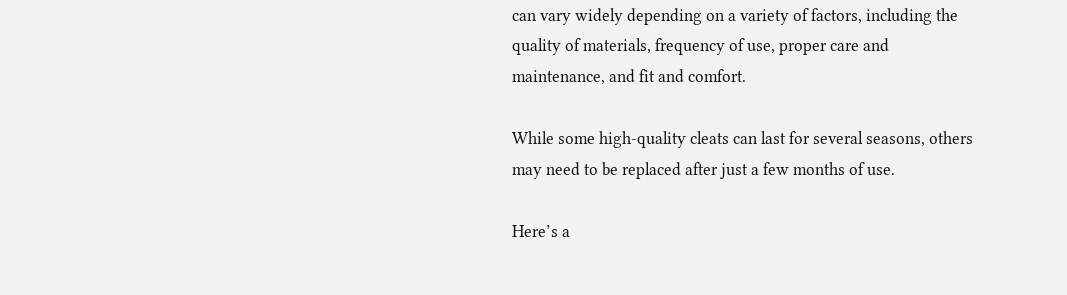can vary widely depending on a variety of factors, including the quality of materials, frequency of use, proper care and maintenance, and fit and comfort.

While some high-quality cleats can last for several seasons, others may need to be replaced after just a few months of use.

Here’s a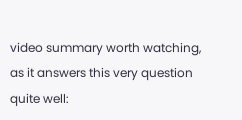video summary worth watching, as it answers this very question quite well: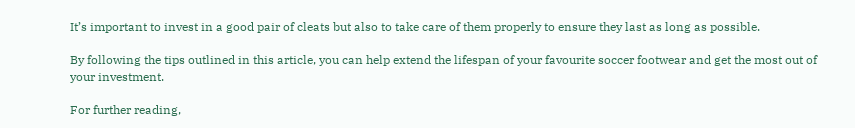It’s important to invest in a good pair of cleats but also to take care of them properly to ensure they last as long as possible.

By following the tips outlined in this article, you can help extend the lifespan of your favourite soccer footwear and get the most out of your investment.

For further reading,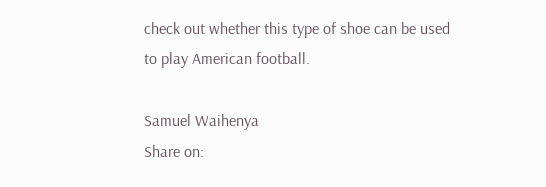check out whether this type of shoe can be used to play American football.

Samuel Waihenya
Share on: